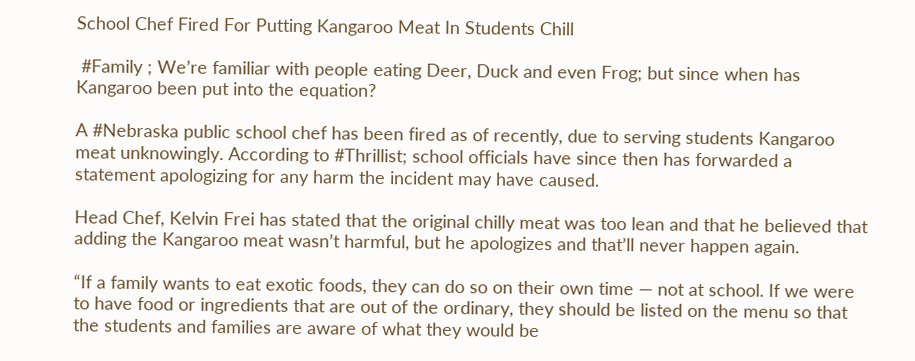School Chef Fired For Putting Kangaroo Meat In Students Chill

 #Family ; We’re familiar with people eating Deer, Duck and even Frog; but since when has Kangaroo been put into the equation?

A #Nebraska public school chef has been fired as of recently, due to serving students Kangaroo meat unknowingly. According to #Thrillist; school officials have since then has forwarded a statement apologizing for any harm the incident may have caused.

Head Chef, Kelvin Frei has stated that the original chilly meat was too lean and that he believed that adding the Kangaroo meat wasn’t harmful, but he apologizes and that’ll never happen again.

“If a family wants to eat exotic foods, they can do so on their own time — not at school. If we were to have food or ingredients that are out of the ordinary, they should be listed on the menu so that the students and families are aware of what they would be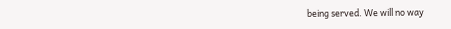being served. We will no way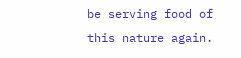be serving food of this nature again.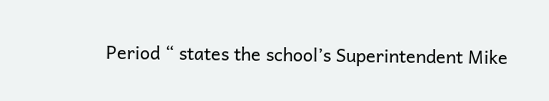Period “ states the school’s Superintendent Mike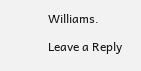Williams.

Leave a Reply